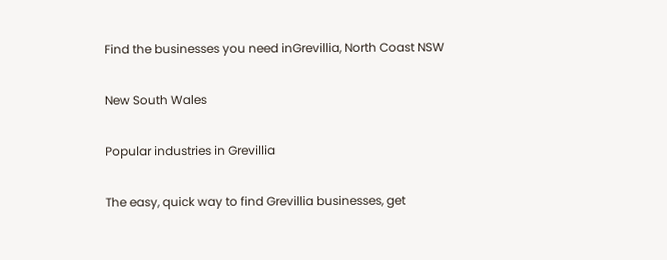Find the businesses you need inGrevillia, North Coast NSW

New South Wales

Popular industries in Grevillia

The easy, quick way to find Grevillia businesses, get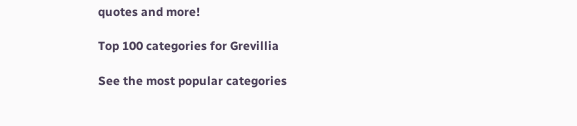quotes and more!

Top 100 categories for Grevillia

See the most popular categories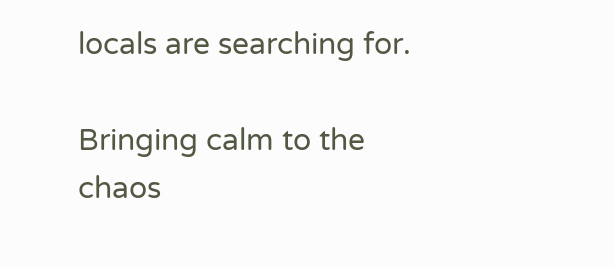locals are searching for.

Bringing calm to the chaos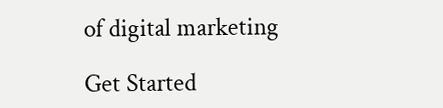of digital marketing

Get Started